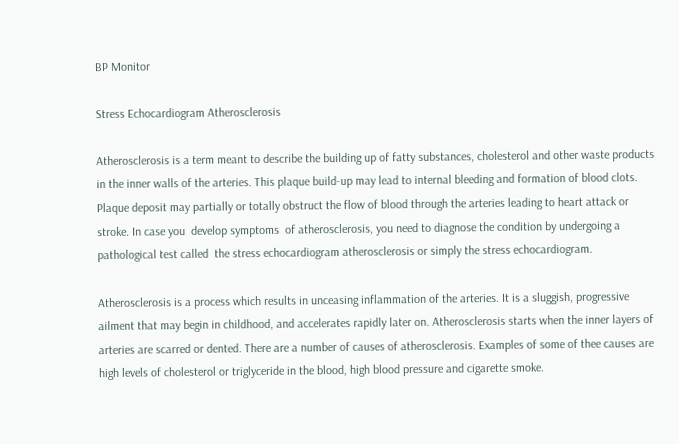BP Monitor

Stress Echocardiogram Atherosclerosis

Atherosclerosis is a term meant to describe the building up of fatty substances, cholesterol and other waste products in the inner walls of the arteries. This plaque build-up may lead to internal bleeding and formation of blood clots. Plaque deposit may partially or totally obstruct the flow of blood through the arteries leading to heart attack or stroke. In case you  develop symptoms  of atherosclerosis, you need to diagnose the condition by undergoing a  pathological test called  the stress echocardiogram atherosclerosis or simply the stress echocardiogram.

Atherosclerosis is a process which results in unceasing inflammation of the arteries. It is a sluggish, progressive ailment that may begin in childhood, and accelerates rapidly later on. Atherosclerosis starts when the inner layers of arteries are scarred or dented. There are a number of causes of atherosclerosis. Examples of some of thee causes are high levels of cholesterol or triglyceride in the blood, high blood pressure and cigarette smoke.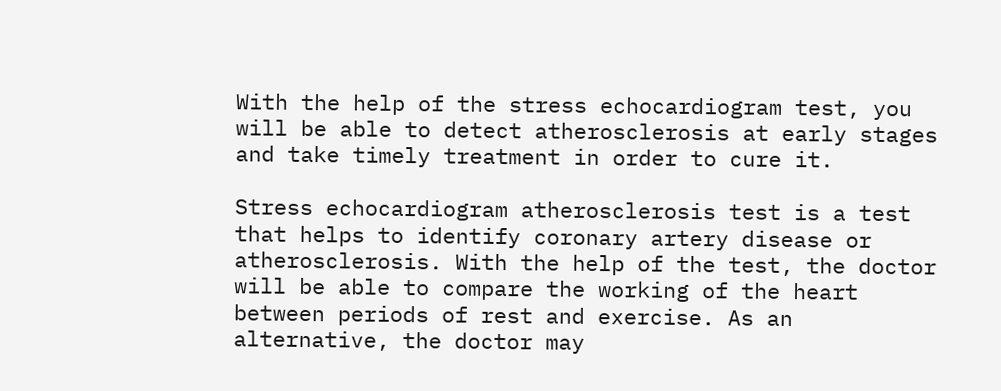With the help of the stress echocardiogram test, you will be able to detect atherosclerosis at early stages and take timely treatment in order to cure it.

Stress echocardiogram atherosclerosis test is a test that helps to identify coronary artery disease or atherosclerosis. With the help of the test, the doctor will be able to compare the working of the heart between periods of rest and exercise. As an alternative, the doctor may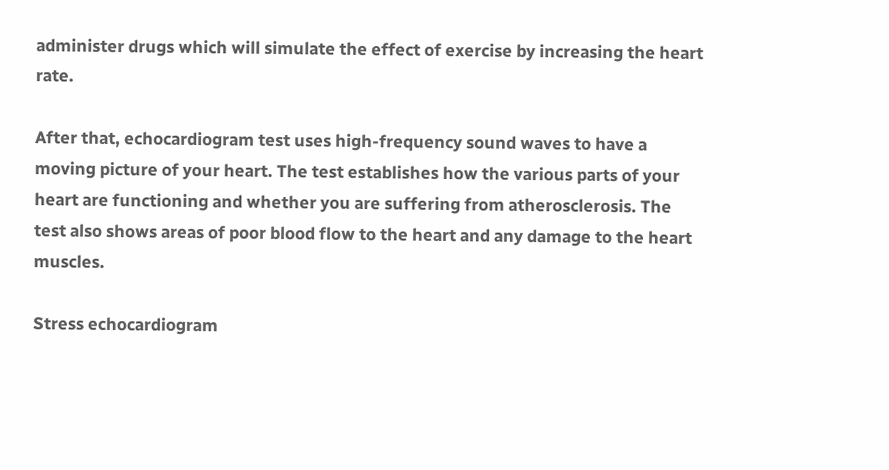administer drugs which will simulate the effect of exercise by increasing the heart rate.

After that, echocardiogram test uses high-frequency sound waves to have a moving picture of your heart. The test establishes how the various parts of your heart are functioning and whether you are suffering from atherosclerosis. The test also shows areas of poor blood flow to the heart and any damage to the heart muscles.

Stress echocardiogram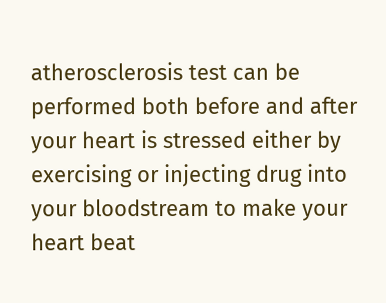atherosclerosis test can be performed both before and after your heart is stressed either by exercising or injecting drug into your bloodstream to make your heart beat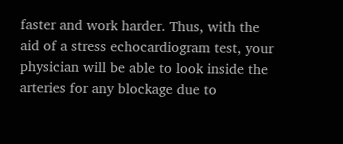faster and work harder. Thus, with the aid of a stress echocardiogram test, your physician will be able to look inside the arteries for any blockage due to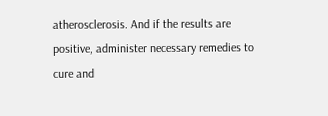atherosclerosis. And if the results are positive, administer necessary remedies to cure and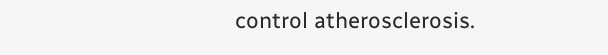control atherosclerosis.